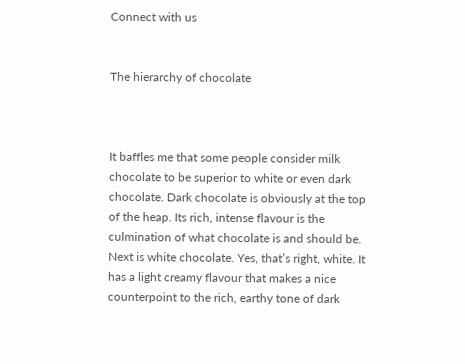Connect with us


The hierarchy of chocolate



It baffles me that some people consider milk chocolate to be superior to white or even dark chocolate. Dark chocolate is obviously at the top of the heap. Its rich, intense flavour is the culmination of what chocolate is and should be. Next is white chocolate. Yes, that’s right, white. It has a light creamy flavour that makes a nice counterpoint to the rich, earthy tone of dark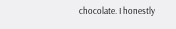chocolate. I honestly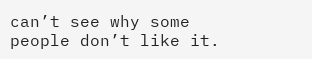can’t see why some people don’t like it.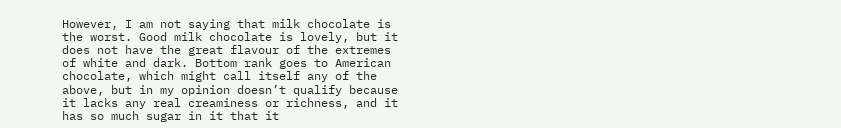However, I am not saying that milk chocolate is the worst. Good milk chocolate is lovely, but it does not have the great flavour of the extremes of white and dark. Bottom rank goes to American chocolate, which might call itself any of the above, but in my opinion doesn’t qualify because it lacks any real creaminess or richness, and it has so much sugar in it that it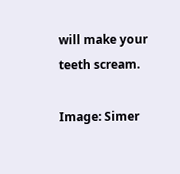will make your teeth scream.

Image: Simer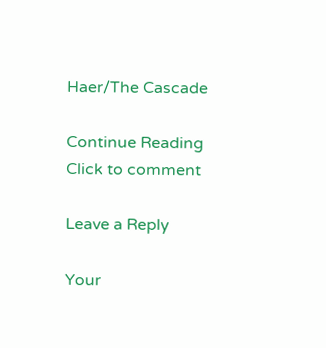Haer/The Cascade

Continue Reading
Click to comment

Leave a Reply

Your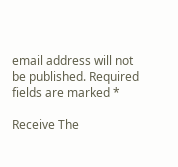email address will not be published. Required fields are marked *

Receive The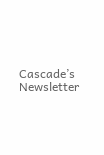Cascade’s Newsletter